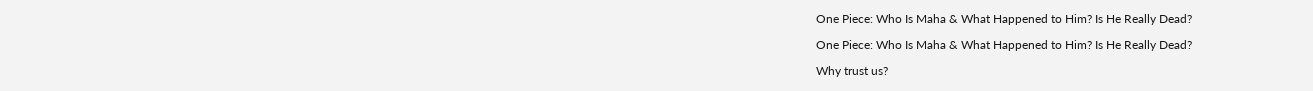One Piece: Who Is Maha & What Happened to Him? Is He Really Dead?

One Piece: Who Is Maha & What Happened to Him? Is He Really Dead?

Why trust us?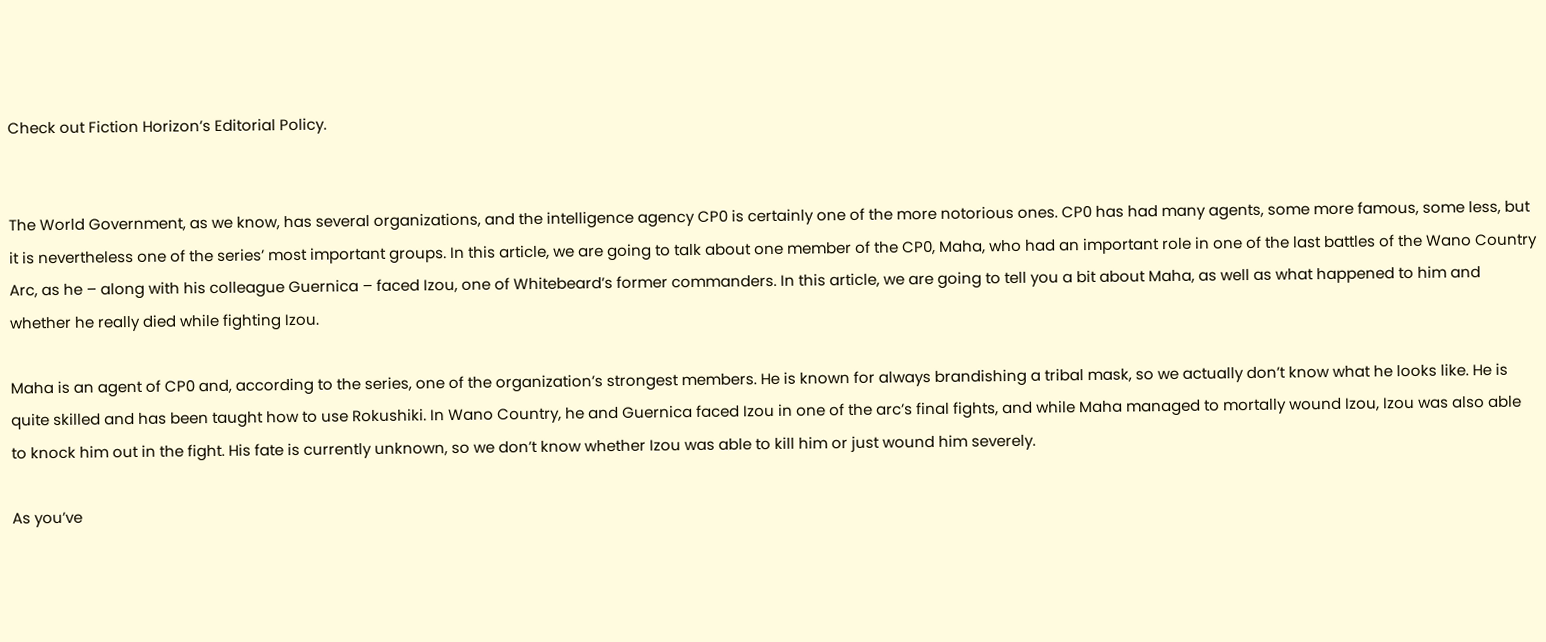Check out Fiction Horizon’s Editorial Policy.


The World Government, as we know, has several organizations, and the intelligence agency CP0 is certainly one of the more notorious ones. CP0 has had many agents, some more famous, some less, but it is nevertheless one of the series’ most important groups. In this article, we are going to talk about one member of the CP0, Maha, who had an important role in one of the last battles of the Wano Country Arc, as he – along with his colleague Guernica – faced Izou, one of Whitebeard’s former commanders. In this article, we are going to tell you a bit about Maha, as well as what happened to him and whether he really died while fighting Izou.

Maha is an agent of CP0 and, according to the series, one of the organization’s strongest members. He is known for always brandishing a tribal mask, so we actually don’t know what he looks like. He is quite skilled and has been taught how to use Rokushiki. In Wano Country, he and Guernica faced Izou in one of the arc’s final fights, and while Maha managed to mortally wound Izou, Izou was also able to knock him out in the fight. His fate is currently unknown, so we don’t know whether Izou was able to kill him or just wound him severely.

As you’ve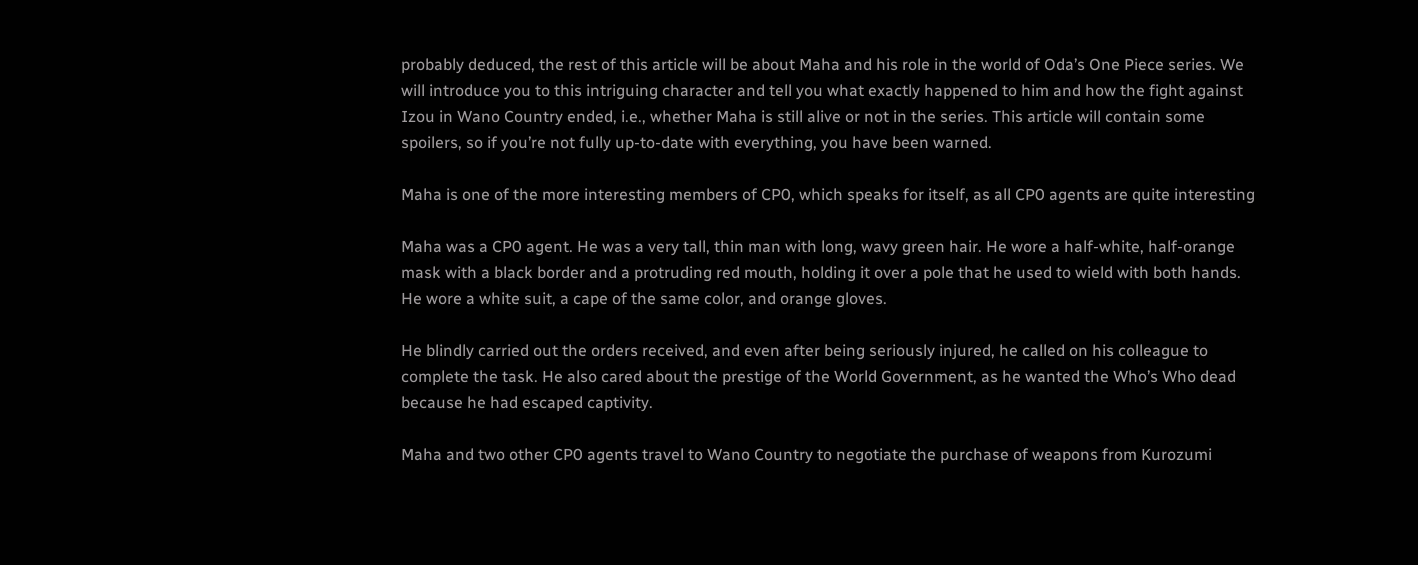probably deduced, the rest of this article will be about Maha and his role in the world of Oda’s One Piece series. We will introduce you to this intriguing character and tell you what exactly happened to him and how the fight against Izou in Wano Country ended, i.e., whether Maha is still alive or not in the series. This article will contain some spoilers, so if you’re not fully up-to-date with everything, you have been warned.

Maha is one of the more interesting members of CP0, which speaks for itself, as all CP0 agents are quite interesting

Maha was a CP0 agent. He was a very tall, thin man with long, wavy green hair. He wore a half-white, half-orange mask with a black border and a protruding red mouth, holding it over a pole that he used to wield with both hands. He wore a white suit, a cape of the same color, and orange gloves.

He blindly carried out the orders received, and even after being seriously injured, he called on his colleague to complete the task. He also cared about the prestige of the World Government, as he wanted the Who’s Who dead because he had escaped captivity.

Maha and two other CP0 agents travel to Wano Country to negotiate the purchase of weapons from Kurozumi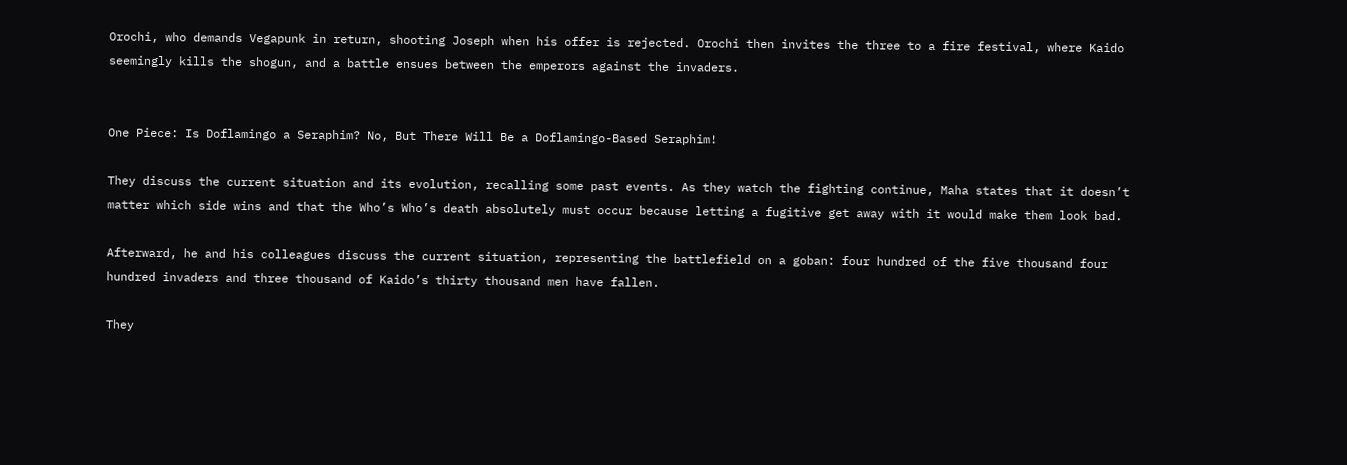Orochi, who demands Vegapunk in return, shooting Joseph when his offer is rejected. Orochi then invites the three to a fire festival, where Kaido seemingly kills the shogun, and a battle ensues between the emperors against the invaders.


One Piece: Is Doflamingo a Seraphim? No, But There Will Be a Doflamingo-Based Seraphim!

They discuss the current situation and its evolution, recalling some past events. As they watch the fighting continue, Maha states that it doesn’t matter which side wins and that the Who’s Who’s death absolutely must occur because letting a fugitive get away with it would make them look bad.

Afterward, he and his colleagues discuss the current situation, representing the battlefield on a goban: four hundred of the five thousand four hundred invaders and three thousand of Kaido’s thirty thousand men have fallen.

They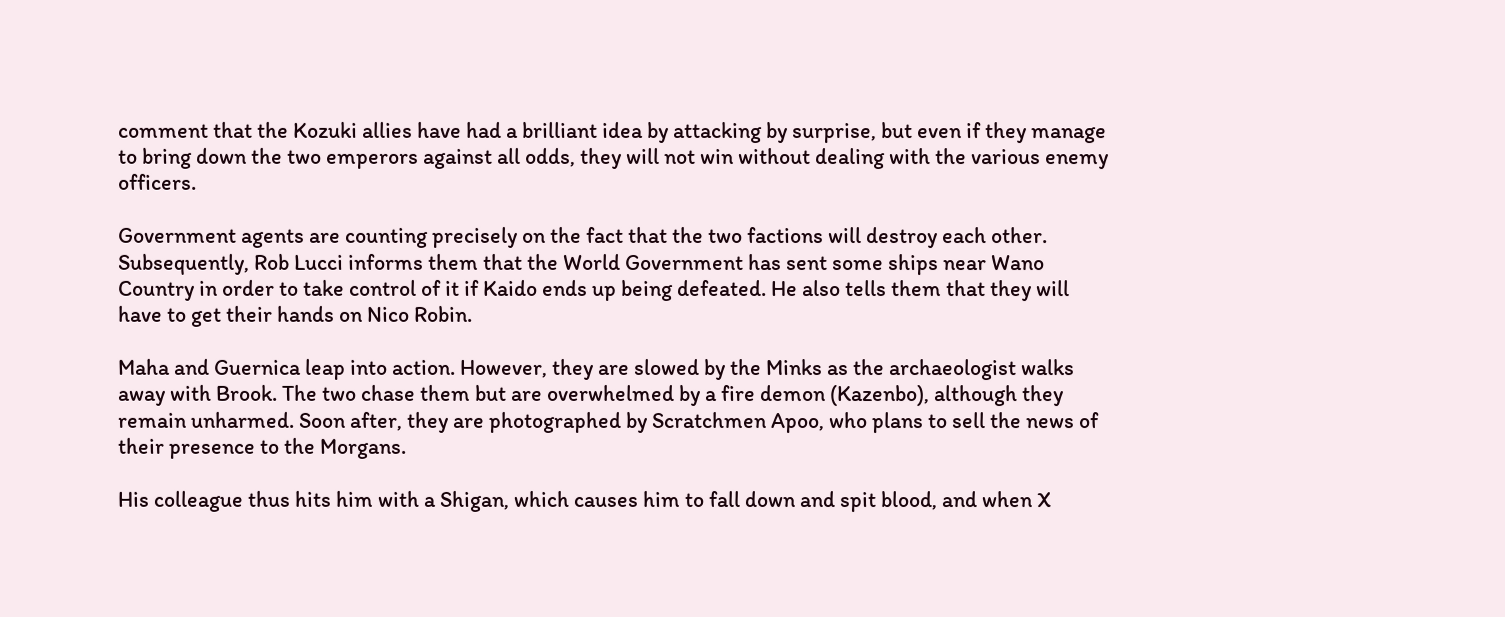comment that the Kozuki allies have had a brilliant idea by attacking by surprise, but even if they manage to bring down the two emperors against all odds, they will not win without dealing with the various enemy officers.

Government agents are counting precisely on the fact that the two factions will destroy each other. Subsequently, Rob Lucci informs them that the World Government has sent some ships near Wano Country in order to take control of it if Kaido ends up being defeated. He also tells them that they will have to get their hands on Nico Robin.

Maha and Guernica leap into action. However, they are slowed by the Minks as the archaeologist walks away with Brook. The two chase them but are overwhelmed by a fire demon (Kazenbo), although they remain unharmed. Soon after, they are photographed by Scratchmen Apoo, who plans to sell the news of their presence to the Morgans.

His colleague thus hits him with a Shigan, which causes him to fall down and spit blood, and when X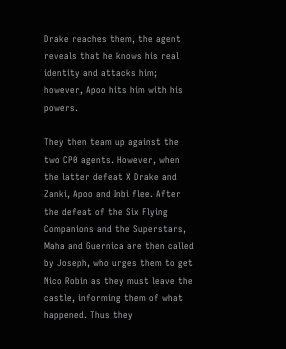Drake reaches them, the agent reveals that he knows his real identity and attacks him; however, Apoo hits him with his powers.

They then team up against the two CP0 agents. However, when the latter defeat X Drake and Zanki, Apoo and Inbi flee. After the defeat of the Six Flying Companions and the Superstars, Maha and Guernica are then called by Joseph, who urges them to get Nico Robin as they must leave the castle, informing them of what happened. Thus they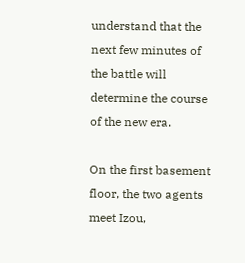understand that the next few minutes of the battle will determine the course of the new era.

On the first basement floor, the two agents meet Izou,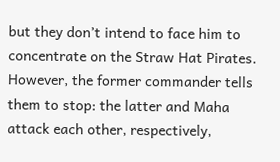but they don’t intend to face him to concentrate on the Straw Hat Pirates. However, the former commander tells them to stop: the latter and Maha attack each other, respectively,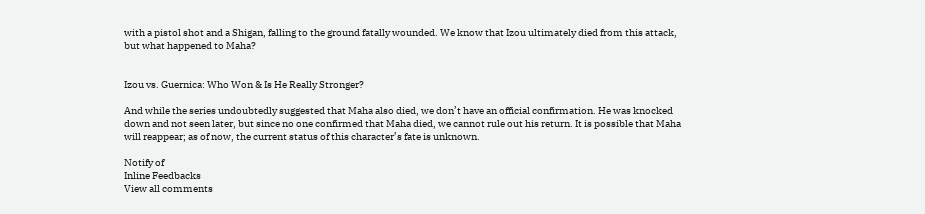with a pistol shot and a Shigan, falling to the ground fatally wounded. We know that Izou ultimately died from this attack, but what happened to Maha?


Izou vs. Guernica: Who Won & Is He Really Stronger?

And while the series undoubtedly suggested that Maha also died, we don’t have an official confirmation. He was knocked down and not seen later, but since no one confirmed that Maha died, we cannot rule out his return. It is possible that Maha will reappear; as of now, the current status of this character’s fate is unknown.

Notify of
Inline Feedbacks
View all comments